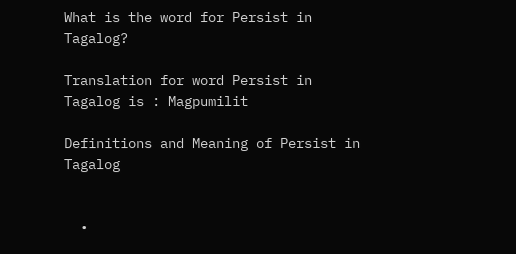What is the word for Persist in Tagalog?

Translation for word Persist in Tagalog is : Magpumilit

Definitions and Meaning of Persist in Tagalog


  •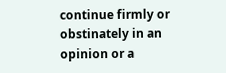continue firmly or obstinately in an opinion or a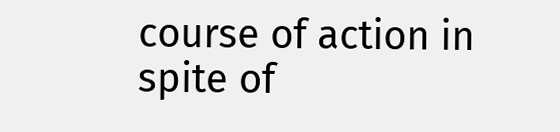course of action in spite of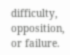difficulty, opposition, or failure.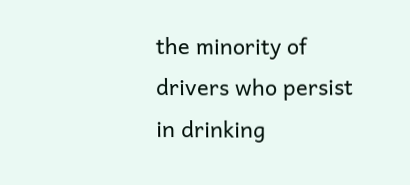the minority of drivers who persist in drinking